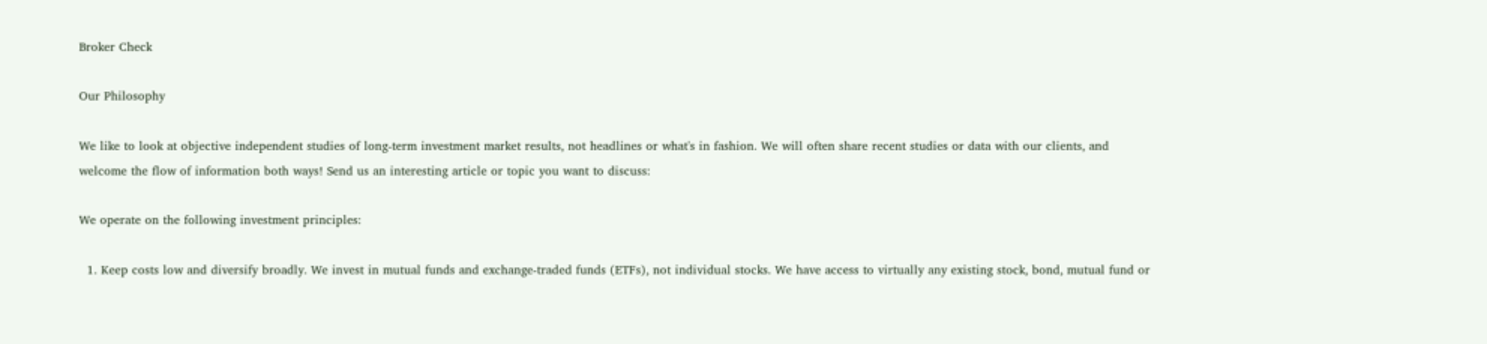Broker Check

Our Philosophy

We like to look at objective independent studies of long-term investment market results, not headlines or what's in fashion. We will often share recent studies or data with our clients, and welcome the flow of information both ways! Send us an interesting article or topic you want to discuss:

We operate on the following investment principles:

  1. Keep costs low and diversify broadly. We invest in mutual funds and exchange-traded funds (ETFs), not individual stocks. We have access to virtually any existing stock, bond, mutual fund or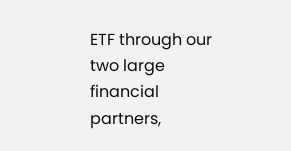ETF through our two large financial partners,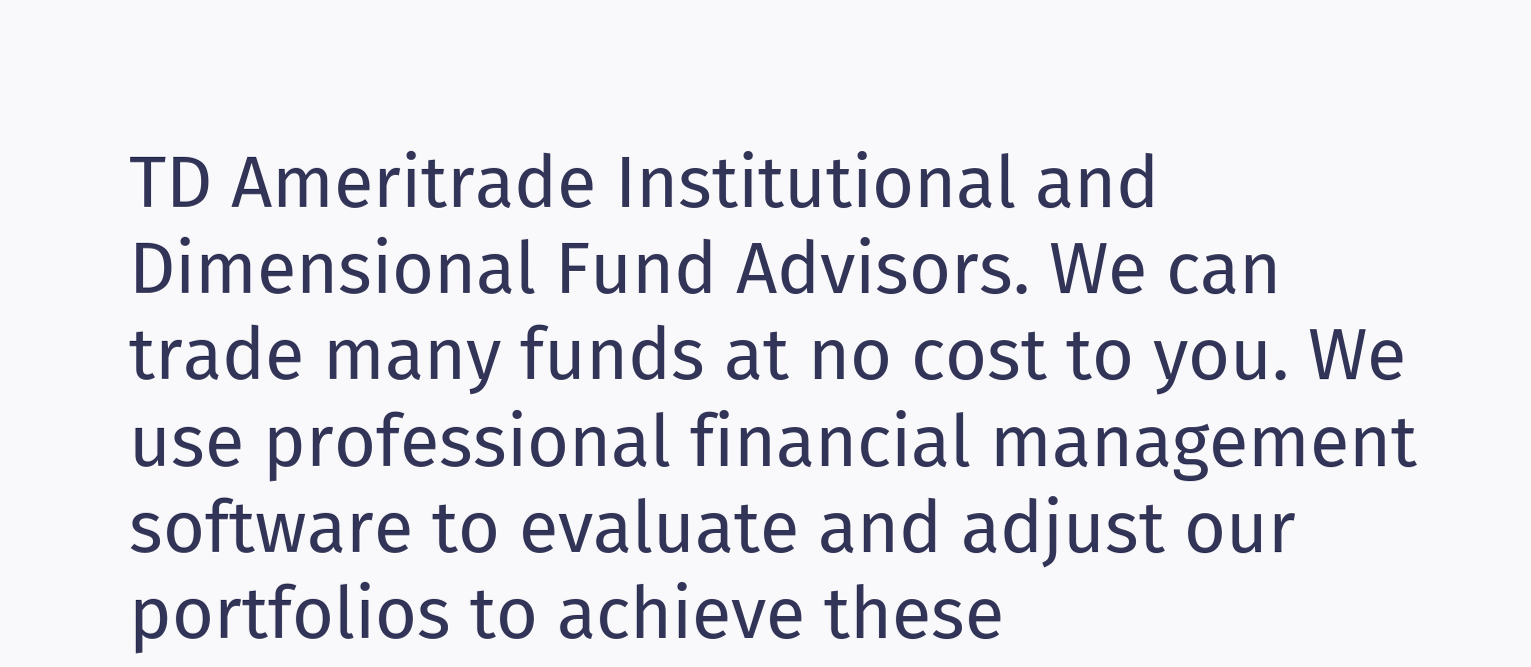TD Ameritrade Institutional and Dimensional Fund Advisors. We can trade many funds at no cost to you. We use professional financial management software to evaluate and adjust our portfolios to achieve these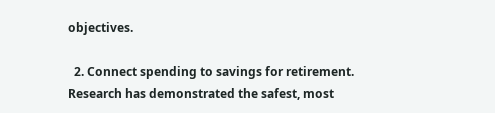objectives.

  2. Connect spending to savings for retirement. Research has demonstrated the safest, most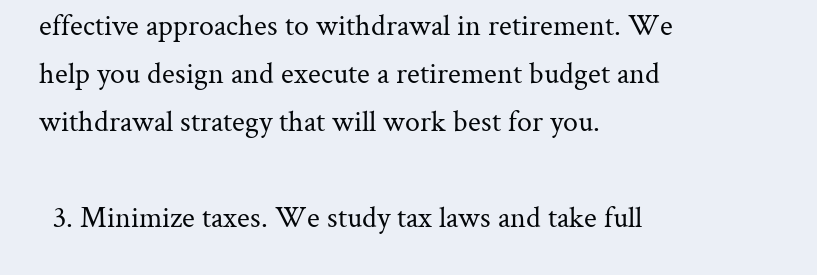effective approaches to withdrawal in retirement. We help you design and execute a retirement budget and withdrawal strategy that will work best for you.

  3. Minimize taxes. We study tax laws and take full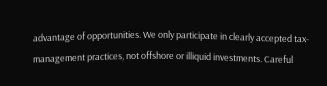advantage of opportunities. We only participate in clearly accepted tax-management practices, not offshore or illiquid investments. Careful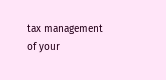tax management of your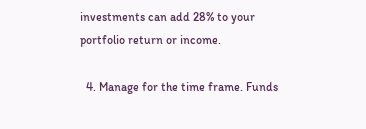investments can add 28% to your portfolio return or income.

  4. Manage for the time frame. Funds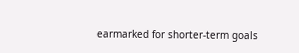earmarked for shorter-term goals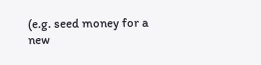(e.g. seed money for a new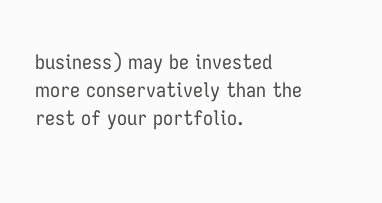business) may be invested more conservatively than the rest of your portfolio.